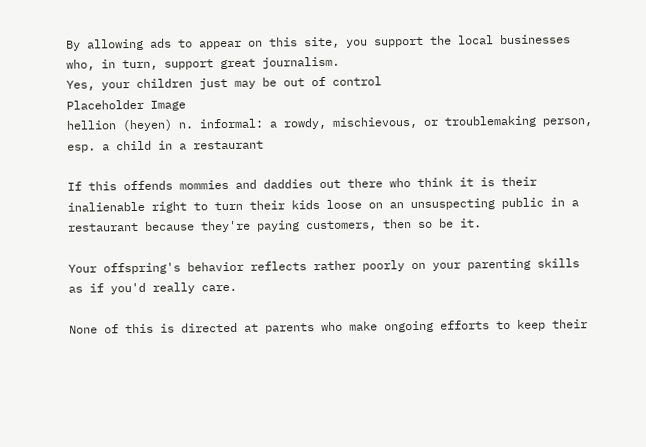By allowing ads to appear on this site, you support the local businesses who, in turn, support great journalism.
Yes, your children just may be out of control
Placeholder Image
hellion (heyen) n. informal: a rowdy, mischievous, or troublemaking person, esp. a child in a restaurant

If this offends mommies and daddies out there who think it is their inalienable right to turn their kids loose on an unsuspecting public in a restaurant because they're paying customers, then so be it.

Your offspring's behavior reflects rather poorly on your parenting skills as if you'd really care.

None of this is directed at parents who make ongoing efforts to keep their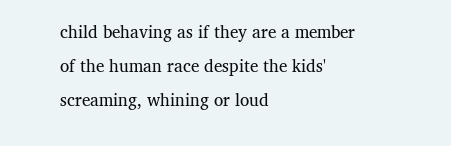child behaving as if they are a member of the human race despite the kids' screaming, whining or loud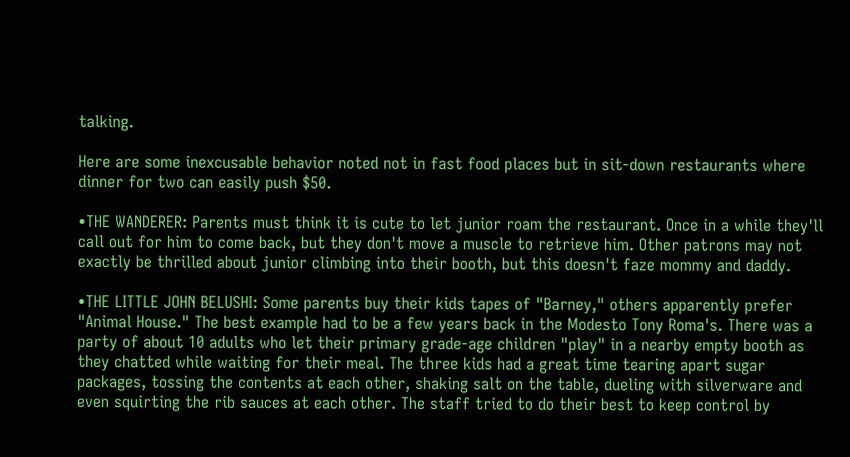talking.

Here are some inexcusable behavior noted not in fast food places but in sit-down restaurants where dinner for two can easily push $50.

•THE WANDERER: Parents must think it is cute to let junior roam the restaurant. Once in a while they'll call out for him to come back, but they don't move a muscle to retrieve him. Other patrons may not exactly be thrilled about junior climbing into their booth, but this doesn't faze mommy and daddy.

•THE LITTLE JOHN BELUSHI: Some parents buy their kids tapes of "Barney," others apparently prefer "Animal House." The best example had to be a few years back in the Modesto Tony Roma's. There was a party of about 10 adults who let their primary grade-age children "play" in a nearby empty booth as they chatted while waiting for their meal. The three kids had a great time tearing apart sugar packages, tossing the contents at each other, shaking salt on the table, dueling with silverware and even squirting the rib sauces at each other. The staff tried to do their best to keep control by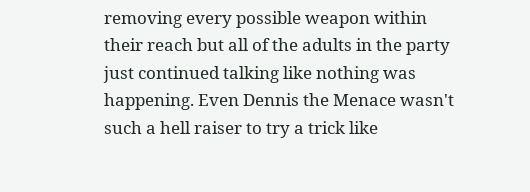removing every possible weapon within their reach but all of the adults in the party just continued talking like nothing was happening. Even Dennis the Menace wasn't such a hell raiser to try a trick like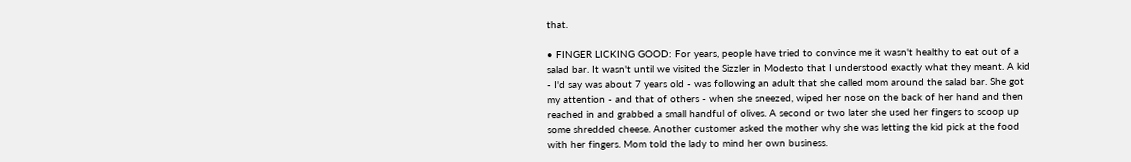that.

• FINGER LICKING GOOD: For years, people have tried to convince me it wasn't healthy to eat out of a salad bar. It wasn't until we visited the Sizzler in Modesto that I understood exactly what they meant. A kid - I'd say was about 7 years old - was following an adult that she called mom around the salad bar. She got my attention - and that of others - when she sneezed, wiped her nose on the back of her hand and then reached in and grabbed a small handful of olives. A second or two later she used her fingers to scoop up some shredded cheese. Another customer asked the mother why she was letting the kid pick at the food with her fingers. Mom told the lady to mind her own business.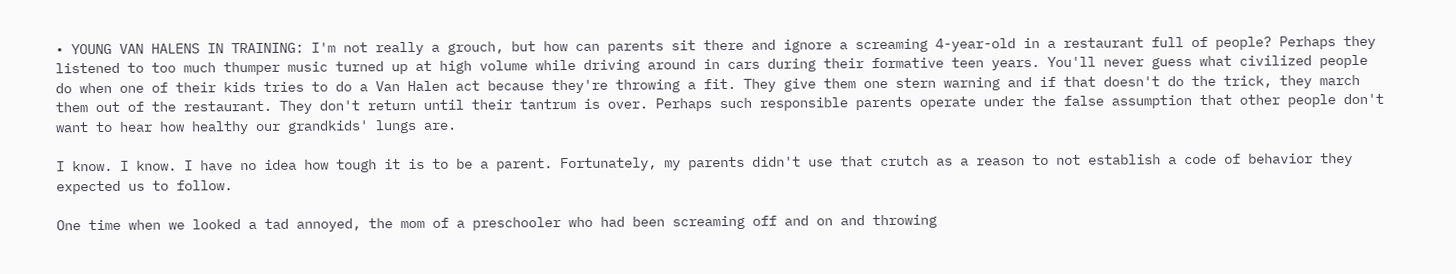• YOUNG VAN HALENS IN TRAINING: I'm not really a grouch, but how can parents sit there and ignore a screaming 4-year-old in a restaurant full of people? Perhaps they listened to too much thumper music turned up at high volume while driving around in cars during their formative teen years. You'll never guess what civilized people do when one of their kids tries to do a Van Halen act because they're throwing a fit. They give them one stern warning and if that doesn't do the trick, they march them out of the restaurant. They don't return until their tantrum is over. Perhaps such responsible parents operate under the false assumption that other people don't want to hear how healthy our grandkids' lungs are.

I know. I know. I have no idea how tough it is to be a parent. Fortunately, my parents didn't use that crutch as a reason to not establish a code of behavior they expected us to follow.

One time when we looked a tad annoyed, the mom of a preschooler who had been screaming off and on and throwing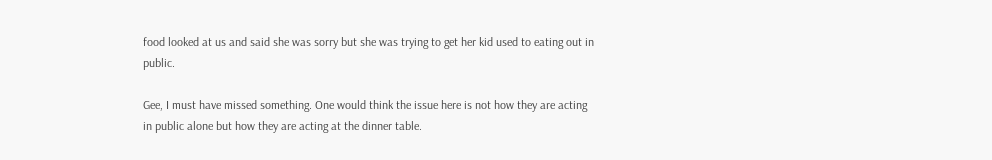food looked at us and said she was sorry but she was trying to get her kid used to eating out in public.

Gee, I must have missed something. One would think the issue here is not how they are acting in public alone but how they are acting at the dinner table.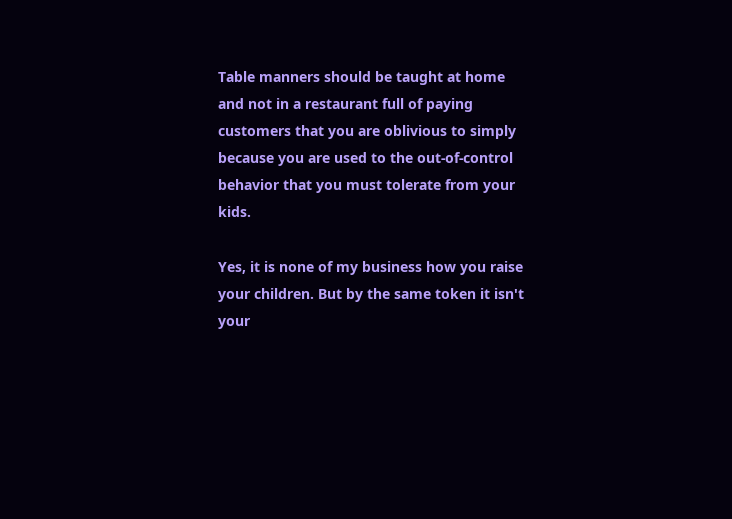Table manners should be taught at home and not in a restaurant full of paying customers that you are oblivious to simply because you are used to the out-of-control behavior that you must tolerate from your kids.

Yes, it is none of my business how you raise your children. But by the same token it isn't your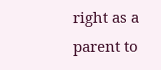right as a parent to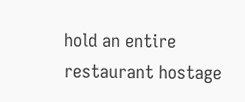hold an entire restaurant hostage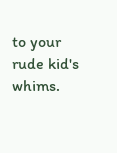to your rude kid's whims.